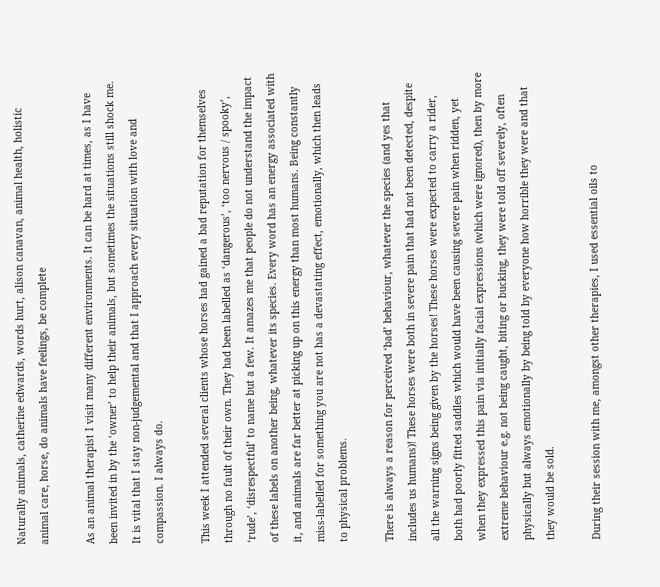Naturally animals, catherine edwards, words hurt, alison canavan, animal health, holistic animal care, horse, do animals have feelings, be complete

As an animal therapist I visit many different environments. It can be hard at times, as I have been invited in by the ‘owner’ to help their animals, but sometimes the situations still shock me. It is vital that I stay non-judgemental and that I approach every situation with love and compassion. I always do.

This week I attended several clients whose horses had gained a bad reputation for themselves through no fault of their own. They had been labelled as ‘dangerous’, ‘too nervous / spooky’, ‘rude’, ‘disrespectful’ to name but a few. It amazes me that people do not understand the impact of these labels on another being, whatever its species. Every word has an energy associated with it, and animals are far better at picking up on this energy than most humans. Being constantly miss-labelled for something you are not has a devastating effect, emotionally, which then leads to physical problems.

There is always a reason for perceived ‘bad’ behaviour, whatever the species (and yes that includes us humans)! These horses were both in severe pain that had not been detected, despite all the warning signs being given by the horses! These horses were expected to carry a rider, both had poorly fitted saddles which would have been causing severe pain when ridden, yet when they expressed this pain via initially facial expressions (which were ignored), then by more extreme behaviour e.g. not being caught, biting or bucking, they were told off severely, often physically but always emotionally by being told by everyone how horrible they were and that they would be sold.

During their session with me, amongst other therapies, I used essential oils to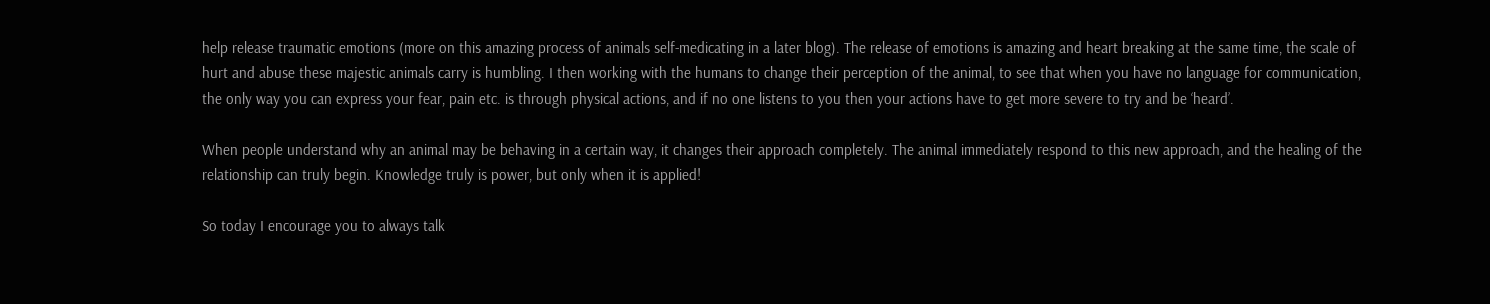help release traumatic emotions (more on this amazing process of animals self-medicating in a later blog). The release of emotions is amazing and heart breaking at the same time, the scale of hurt and abuse these majestic animals carry is humbling. I then working with the humans to change their perception of the animal, to see that when you have no language for communication, the only way you can express your fear, pain etc. is through physical actions, and if no one listens to you then your actions have to get more severe to try and be ‘heard’.

When people understand why an animal may be behaving in a certain way, it changes their approach completely. The animal immediately respond to this new approach, and the healing of the relationship can truly begin. Knowledge truly is power, but only when it is applied!

So today I encourage you to always talk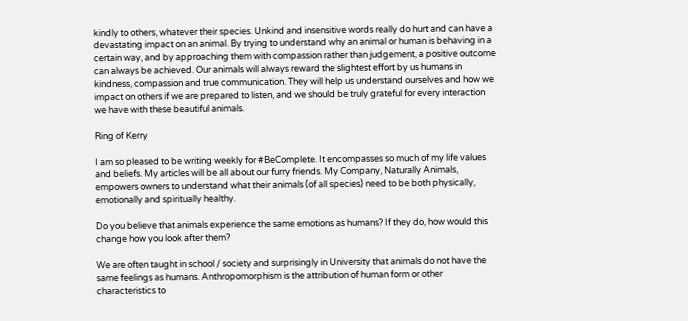kindly to others, whatever their species. Unkind and insensitive words really do hurt and can have a devastating impact on an animal. By trying to understand why an animal or human is behaving in a certain way, and by approaching them with compassion rather than judgement, a positive outcome can always be achieved. Our animals will always reward the slightest effort by us humans in kindness, compassion and true communication. They will help us understand ourselves and how we impact on others if we are prepared to listen, and we should be truly grateful for every interaction we have with these beautiful animals.

Ring of Kerry

I am so pleased to be writing weekly for #BeComplete. It encompasses so much of my life values and beliefs. My articles will be all about our furry friends. My Company, Naturally Animals, empowers owners to understand what their animals (of all species) need to be both physically, emotionally and spiritually healthy.

Do you believe that animals experience the same emotions as humans? If they do, how would this change how you look after them?

We are often taught in school / society and surprisingly in University that animals do not have the same feelings as humans. Anthropomorphism is the attribution of human form or other characteristics to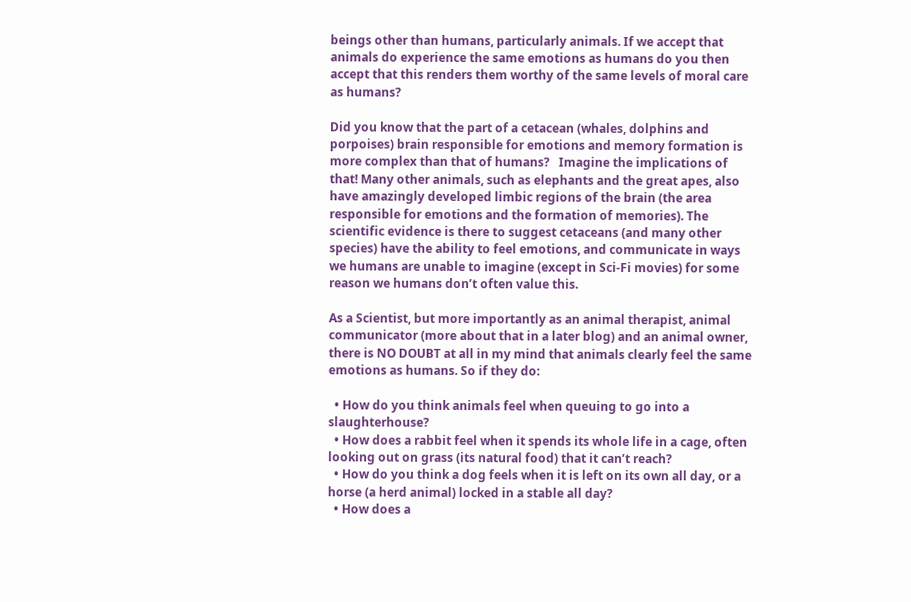beings other than humans, particularly animals. If we accept that animals do experience the same emotions as humans do you then accept that this renders them worthy of the same levels of moral care as humans?

Did you know that the part of a cetacean (whales, dolphins and porpoises) brain responsible for emotions and memory formation is more complex than that of humans?   Imagine the implications of that! Many other animals, such as elephants and the great apes, also have amazingly developed limbic regions of the brain (the area responsible for emotions and the formation of memories). The scientific evidence is there to suggest cetaceans (and many other species) have the ability to feel emotions, and communicate in ways we humans are unable to imagine (except in Sci-Fi movies) for some reason we humans don’t often value this.

As a Scientist, but more importantly as an animal therapist, animal communicator (more about that in a later blog) and an animal owner, there is NO DOUBT at all in my mind that animals clearly feel the same emotions as humans. So if they do:

  • How do you think animals feel when queuing to go into a slaughterhouse?
  • How does a rabbit feel when it spends its whole life in a cage, often looking out on grass (its natural food) that it can’t reach?
  • How do you think a dog feels when it is left on its own all day, or a horse (a herd animal) locked in a stable all day?
  • How does a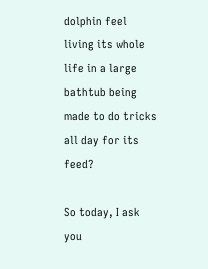dolphin feel living its whole life in a large bathtub being made to do tricks all day for its feed?

So today, I ask you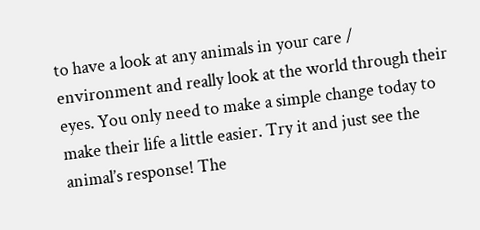to have a look at any animals in your care / environment and really look at the world through their eyes. You only need to make a simple change today to make their life a little easier. Try it and just see the animal’s response! The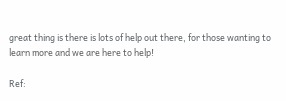great thing is there is lots of help out there, for those wanting to learn more and we are here to help!

Ref: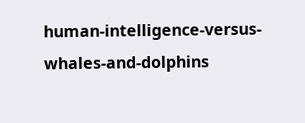human-intelligence-versus-whales-and-dolphins